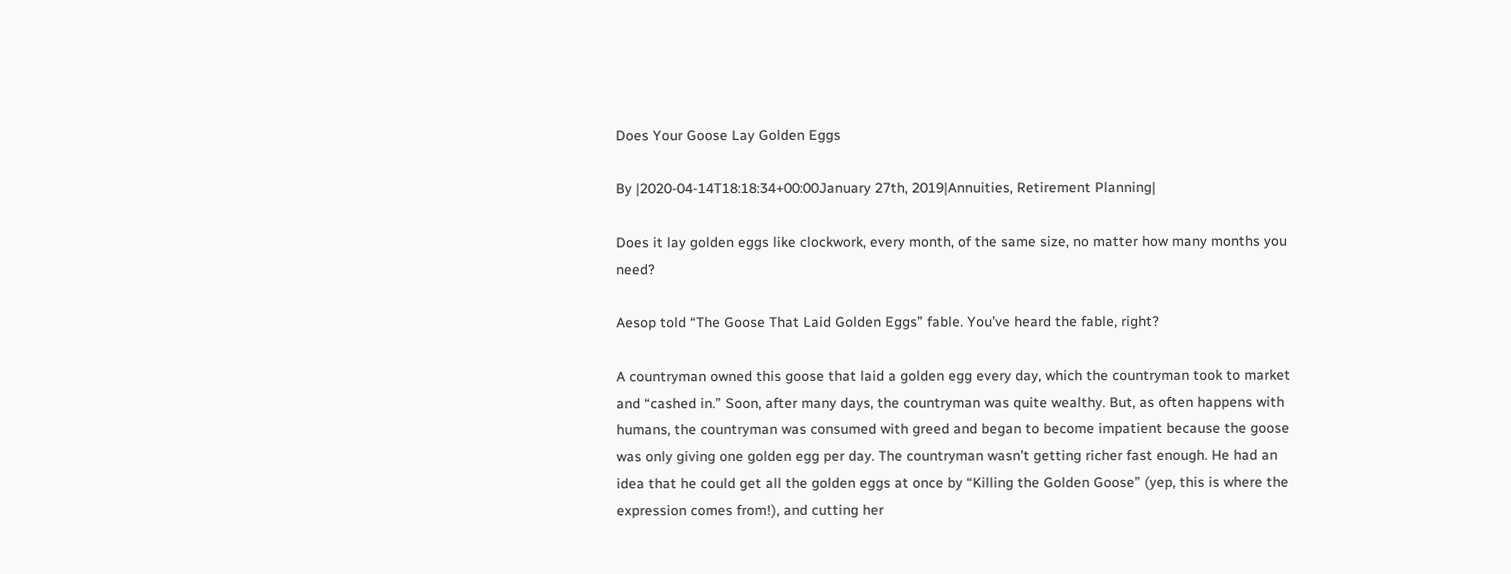Does Your Goose Lay Golden Eggs

By |2020-04-14T18:18:34+00:00January 27th, 2019|Annuities, Retirement Planning|

Does it lay golden eggs like clockwork, every month, of the same size, no matter how many months you need?

Aesop told “The Goose That Laid Golden Eggs” fable. You’ve heard the fable, right?

A countryman owned this goose that laid a golden egg every day, which the countryman took to market and “cashed in.” Soon, after many days, the countryman was quite wealthy. But, as often happens with humans, the countryman was consumed with greed and began to become impatient because the goose was only giving one golden egg per day. The countryman wasn’t getting richer fast enough. He had an idea that he could get all the golden eggs at once by “Killing the Golden Goose” (yep, this is where the expression comes from!), and cutting her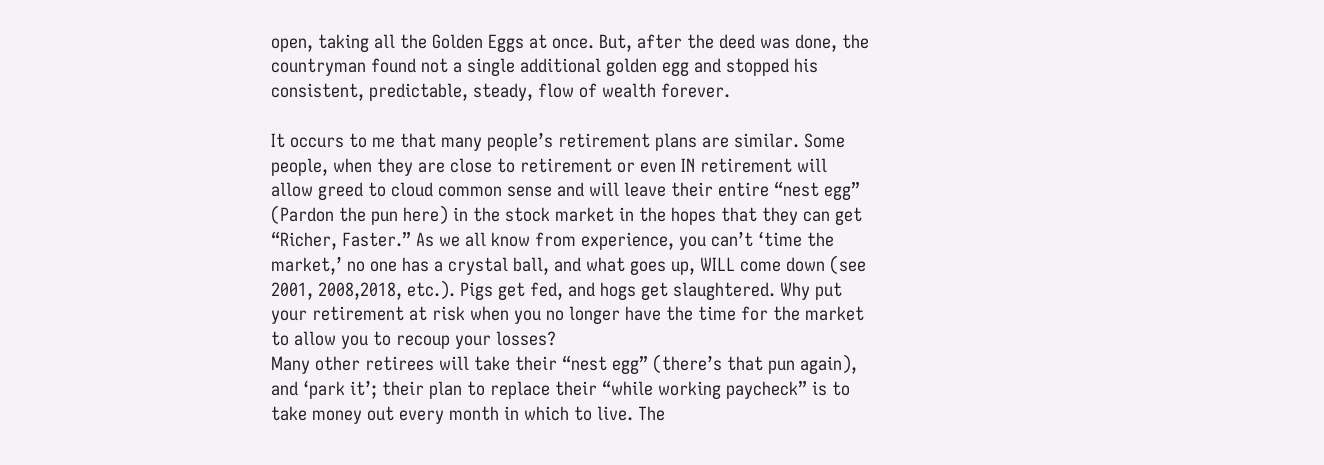open, taking all the Golden Eggs at once. But, after the deed was done, the countryman found not a single additional golden egg and stopped his consistent, predictable, steady, flow of wealth forever.

It occurs to me that many people’s retirement plans are similar. Some people, when they are close to retirement or even IN retirement will allow greed to cloud common sense and will leave their entire “nest egg” (Pardon the pun here) in the stock market in the hopes that they can get “Richer, Faster.” As we all know from experience, you can’t ‘time the market,’ no one has a crystal ball, and what goes up, WILL come down (see 2001, 2008,2018, etc.). Pigs get fed, and hogs get slaughtered. Why put your retirement at risk when you no longer have the time for the market to allow you to recoup your losses?
Many other retirees will take their “nest egg” (there’s that pun again), and ‘park it’; their plan to replace their “while working paycheck” is to take money out every month in which to live. The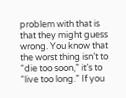problem with that is that they might guess wrong. You know that the worst thing isn’t to “die too soon,” it’s to “live too long.” If you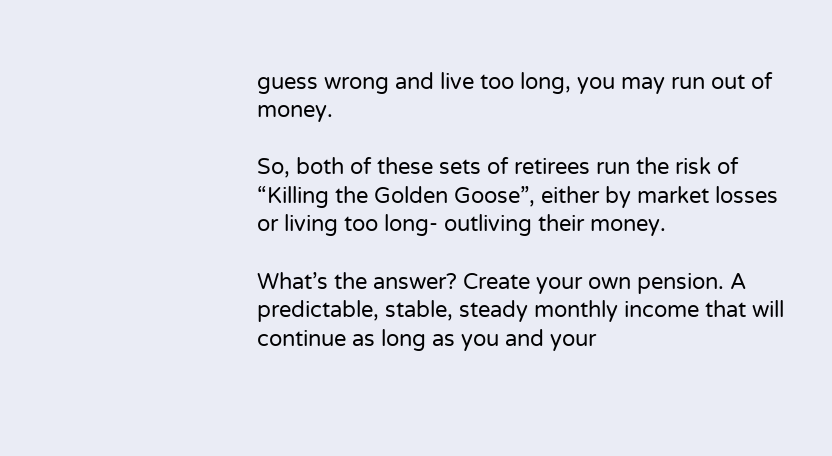guess wrong and live too long, you may run out of money.

So, both of these sets of retirees run the risk of “Killing the Golden Goose”, either by market losses or living too long- outliving their money.

What’s the answer? Create your own pension. A predictable, stable, steady monthly income that will continue as long as you and your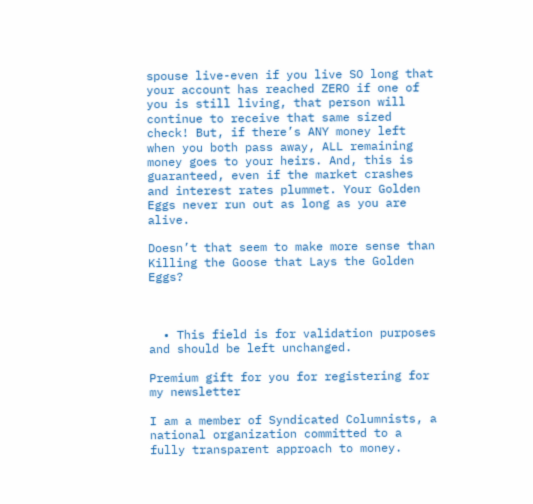spouse live-even if you live SO long that your account has reached ZERO if one of you is still living, that person will continue to receive that same sized check! But, if there’s ANY money left when you both pass away, ALL remaining money goes to your heirs. And, this is guaranteed, even if the market crashes and interest rates plummet. Your Golden Eggs never run out as long as you are alive.

Doesn’t that seem to make more sense than Killing the Goose that Lays the Golden Eggs?



  • This field is for validation purposes and should be left unchanged.

Premium gift for you for registering for my newsletter

I am a member of Syndicated Columnists, a national organization committed to a fully transparent approach to money.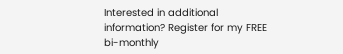Interested in additional information? Register for my FREE bi-monthly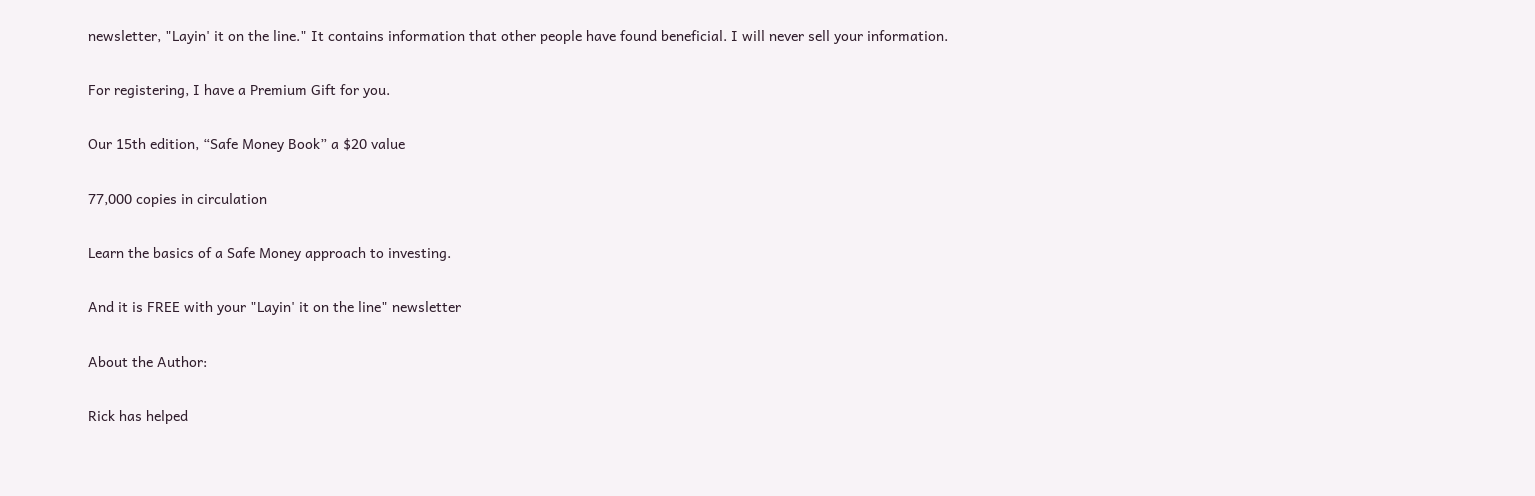newsletter, "Layin' it on the line." It contains information that other people have found beneficial. I will never sell your information.

For registering, I have a Premium Gift for you.

Our 15th edition, “Safe Money Book” a $20 value

77,000 copies in circulation

Learn the basics of a Safe Money approach to investing.

And it is FREE with your "Layin' it on the line" newsletter

About the Author:

Rick has helped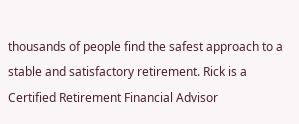thousands of people find the safest approach to a stable and satisfactory retirement. Rick is a Certified Retirement Financial Advisor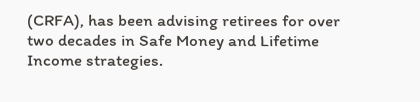(CRFA), has been advising retirees for over two decades in Safe Money and Lifetime Income strategies.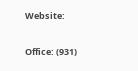Website:

Office: (931)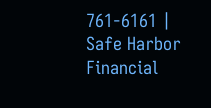761-6161 | Safe Harbor Financial